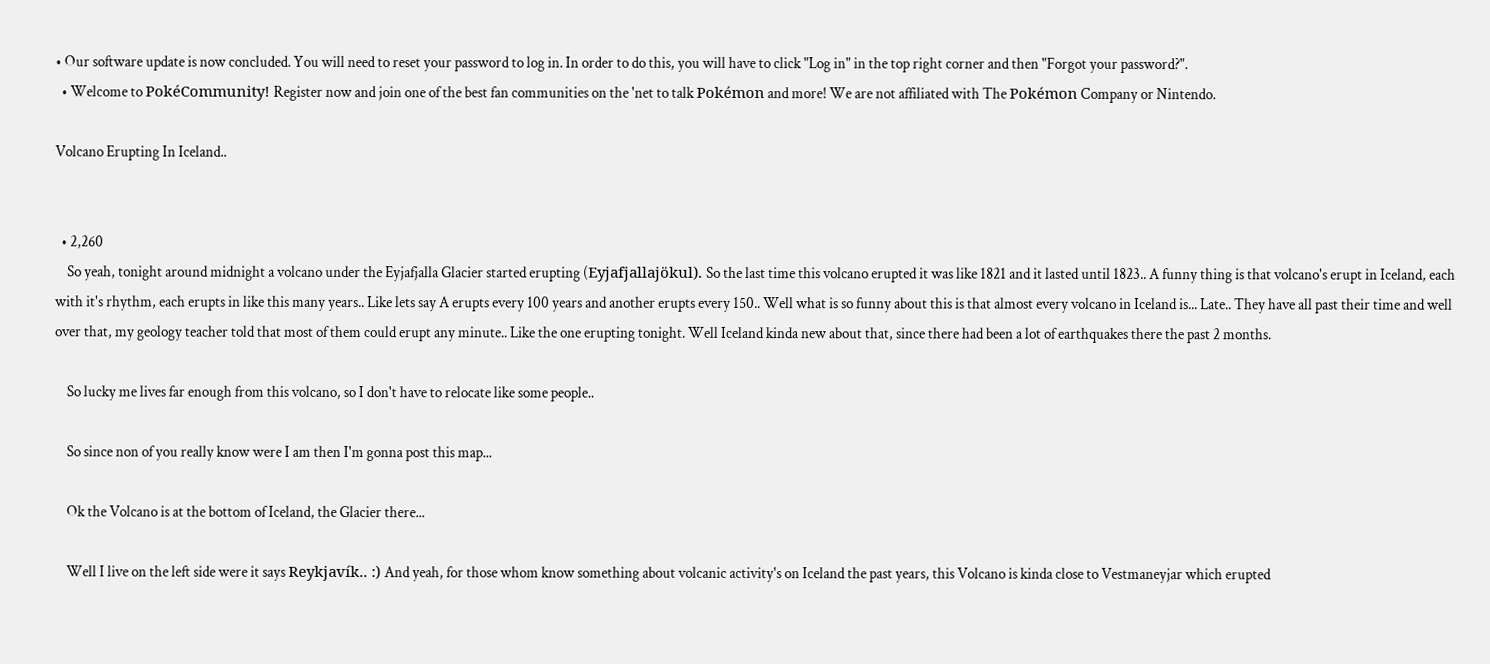• Our software update is now concluded. You will need to reset your password to log in. In order to do this, you will have to click "Log in" in the top right corner and then "Forgot your password?".
  • Welcome to PokéCommunity! Register now and join one of the best fan communities on the 'net to talk Pokémon and more! We are not affiliated with The Pokémon Company or Nintendo.

Volcano Erupting In Iceland..


  • 2,260
    So yeah, tonight around midnight a volcano under the Eyjafjalla Glacier started erupting (Eyjafjallajökul). So the last time this volcano erupted it was like 1821 and it lasted until 1823.. A funny thing is that volcano's erupt in Iceland, each with it's rhythm, each erupts in like this many years.. Like lets say A erupts every 100 years and another erupts every 150.. Well what is so funny about this is that almost every volcano in Iceland is... Late.. They have all past their time and well over that, my geology teacher told that most of them could erupt any minute.. Like the one erupting tonight. Well Iceland kinda new about that, since there had been a lot of earthquakes there the past 2 months.

    So lucky me lives far enough from this volcano, so I don't have to relocate like some people..

    So since non of you really know were I am then I'm gonna post this map...

    Ok the Volcano is at the bottom of Iceland, the Glacier there...

    Well I live on the left side were it says Reykjavík.. :) And yeah, for those whom know something about volcanic activity's on Iceland the past years, this Volcano is kinda close to Vestmaneyjar which erupted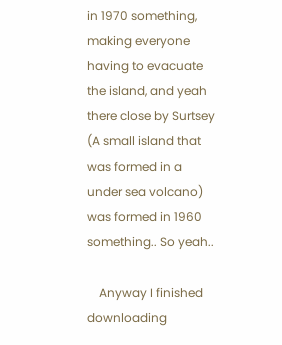in 1970 something, making everyone having to evacuate the island, and yeah there close by Surtsey (A small island that was formed in a under sea volcano) was formed in 1960 something.. So yeah..

    Anyway I finished downloading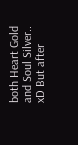both Heart Gold and Soul Silver.. xD But after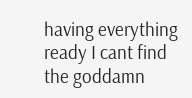having everything ready I cant find the goddamn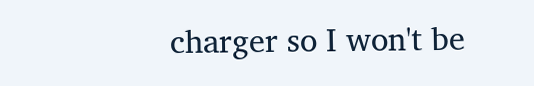charger so I won't be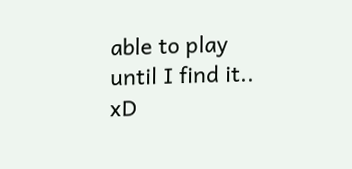able to play until I find it.. xD